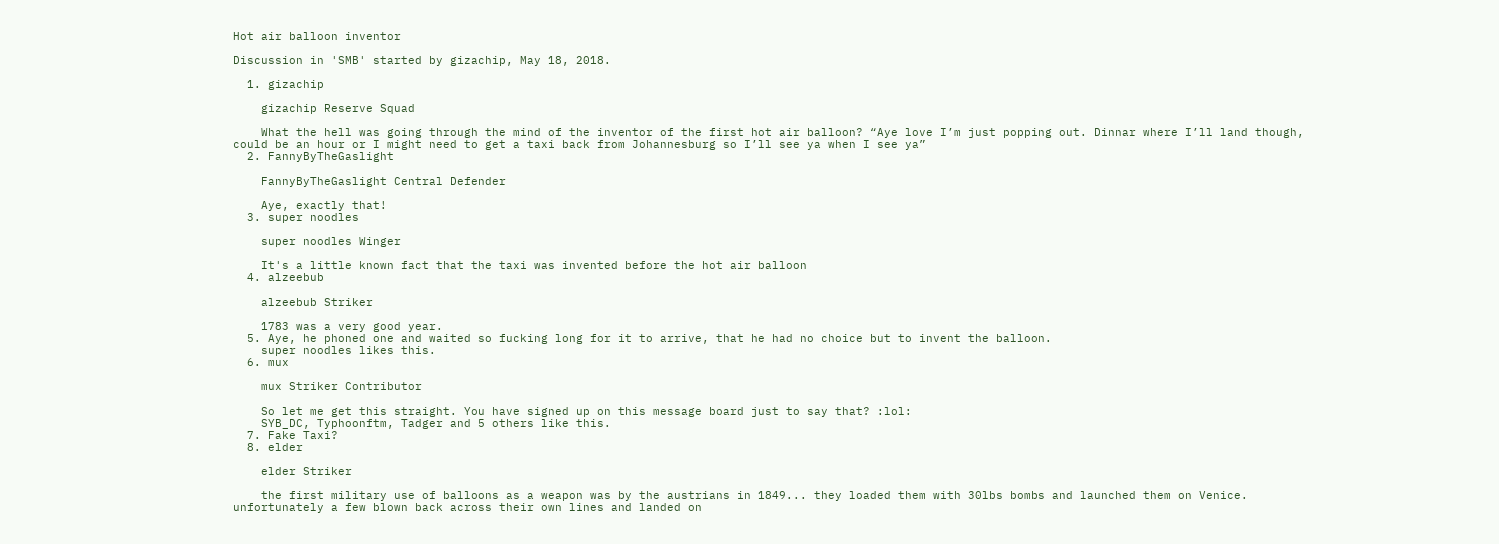Hot air balloon inventor

Discussion in 'SMB' started by gizachip, May 18, 2018.

  1. gizachip

    gizachip Reserve Squad

    What the hell was going through the mind of the inventor of the first hot air balloon? “Aye love I’m just popping out. Dinnar where I’ll land though, could be an hour or I might need to get a taxi back from Johannesburg so I’ll see ya when I see ya”
  2. FannyByTheGaslight

    FannyByTheGaslight Central Defender

    Aye, exactly that!
  3. super noodles

    super noodles Winger

    It's a little known fact that the taxi was invented before the hot air balloon
  4. alzeebub

    alzeebub Striker

    1783 was a very good year.
  5. Aye, he phoned one and waited so fucking long for it to arrive, that he had no choice but to invent the balloon.
    super noodles likes this.
  6. mux

    mux Striker Contributor

    So let me get this straight. You have signed up on this message board just to say that? :lol:
    SYB_DC, Typhoonftm, Tadger and 5 others like this.
  7. Fake Taxi?
  8. elder

    elder Striker

    the first military use of balloons as a weapon was by the austrians in 1849... they loaded them with 30lbs bombs and launched them on Venice. unfortunately a few blown back across their own lines and landed on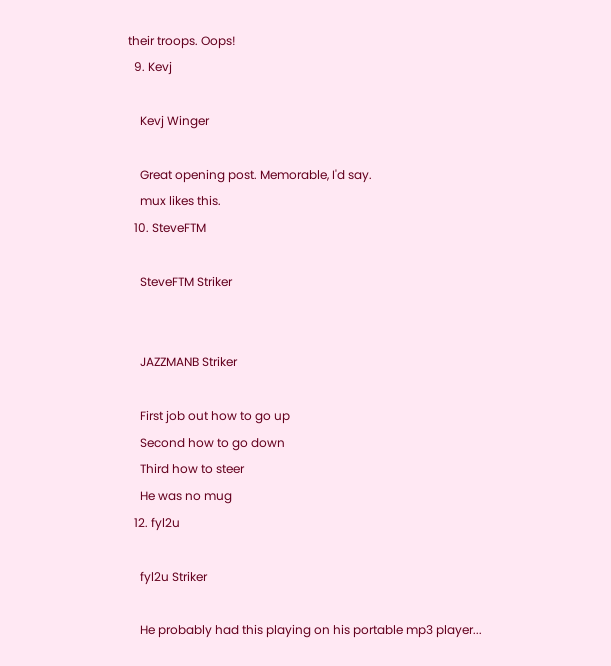their troops. Oops!
  9. Kevj

    Kevj Winger

    Great opening post. Memorable, I'd say.
    mux likes this.
  10. SteveFTM

    SteveFTM Striker


    JAZZMANB Striker

    First job out how to go up
    Second how to go down
    Third how to steer
    He was no mug
  12. fyl2u

    fyl2u Striker

    He probably had this playing on his portable mp3 player...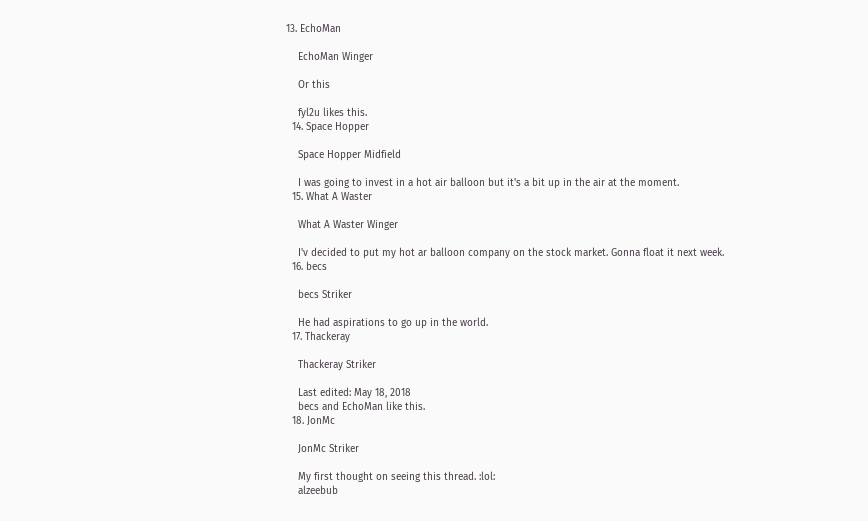13. EchoMan

    EchoMan Winger

    Or this

    fyl2u likes this.
  14. Space Hopper

    Space Hopper Midfield

    I was going to invest in a hot air balloon but it's a bit up in the air at the moment.
  15. What A Waster

    What A Waster Winger

    I'v decided to put my hot ar balloon company on the stock market. Gonna float it next week.
  16. becs

    becs Striker

    He had aspirations to go up in the world.
  17. Thackeray

    Thackeray Striker

    Last edited: May 18, 2018
    becs and EchoMan like this.
  18. JonMc

    JonMc Striker

    My first thought on seeing this thread. :lol:
    alzeebub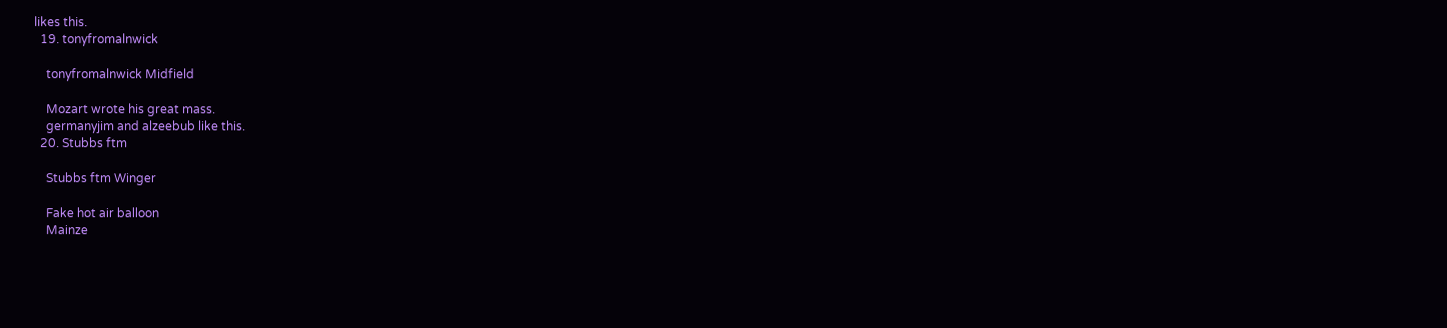likes this.
  19. tonyfromalnwick

    tonyfromalnwick Midfield

    Mozart wrote his great mass.
    germanyjim and alzeebub like this.
  20. Stubbs ftm

    Stubbs ftm Winger

    Fake hot air balloon
    Mainze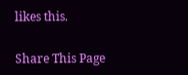likes this.

Share This Page